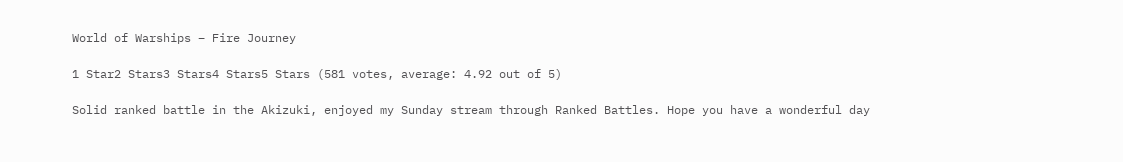World of Warships – Fire Journey

1 Star2 Stars3 Stars4 Stars5 Stars (581 votes, average: 4.92 out of 5)

Solid ranked battle in the Akizuki, enjoyed my Sunday stream through Ranked Battles. Hope you have a wonderful day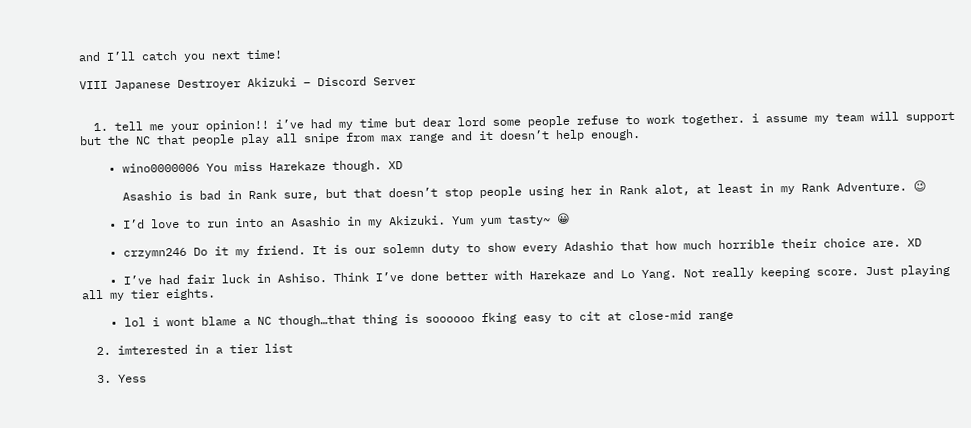and I’ll catch you next time!

VIII Japanese Destroyer Akizuki – Discord Server


  1. tell me your opinion!! i’ve had my time but dear lord some people refuse to work together. i assume my team will support but the NC that people play all snipe from max range and it doesn’t help enough.

    • wino0000006 You miss Harekaze though. XD

      Asashio is bad in Rank sure, but that doesn’t stop people using her in Rank alot, at least in my Rank Adventure. 😉

    • I’d love to run into an Asashio in my Akizuki. Yum yum tasty~ 😀

    • crzymn246 Do it my friend. It is our solemn duty to show every Adashio that how much horrible their choice are. XD

    • I’ve had fair luck in Ashiso. Think I’ve done better with Harekaze and Lo Yang. Not really keeping score. Just playing all my tier eights.

    • lol i wont blame a NC though…that thing is soooooo fking easy to cit at close-mid range

  2. imterested in a tier list

  3. Yess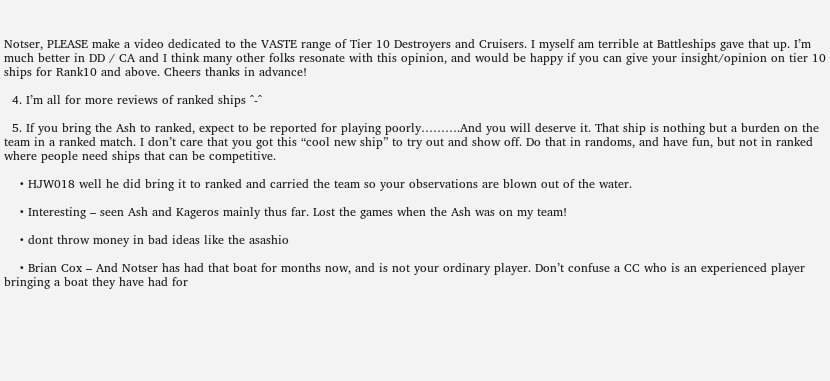Notser, PLEASE make a video dedicated to the VASTE range of Tier 10 Destroyers and Cruisers. I myself am terrible at Battleships gave that up. I’m much better in DD / CA and I think many other folks resonate with this opinion, and would be happy if you can give your insight/opinion on tier 10 ships for Rank10 and above. Cheers thanks in advance!

  4. I’m all for more reviews of ranked ships ^-^

  5. If you bring the Ash to ranked, expect to be reported for playing poorly……….And you will deserve it. That ship is nothing but a burden on the team in a ranked match. I don’t care that you got this “cool new ship” to try out and show off. Do that in randoms, and have fun, but not in ranked where people need ships that can be competitive.

    • HJW018 well he did bring it to ranked and carried the team so your observations are blown out of the water.

    • Interesting – seen Ash and Kageros mainly thus far. Lost the games when the Ash was on my team!

    • dont throw money in bad ideas like the asashio

    • Brian Cox – And Notser has had that boat for months now, and is not your ordinary player. Don’t confuse a CC who is an experienced player bringing a boat they have had for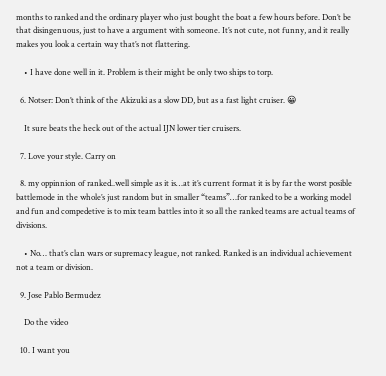months to ranked and the ordinary player who just bought the boat a few hours before. Don’t be that disingenuous, just to have a argument with someone. It’s not cute, not funny, and it really makes you look a certain way that’s not flattering.

    • I have done well in it. Problem is their might be only two ships to torp.

  6. Notser: Don’t think of the Akizuki as a slow DD, but as a fast light cruiser. 😀

    It sure beats the heck out of the actual IJN lower tier cruisers.

  7. Love your style. Carry on

  8. my oppinnion of ranked..well simple as it is…at it’s current format it is by far the worst posible battlemode in the whole’s just random but in smaller “teams”…for ranked to be a working model and fun and compedetive is to mix team battles into it so all the ranked teams are actual teams of divisions.

    • No… that’s clan wars or supremacy league, not ranked. Ranked is an individual achievement not a team or division.

  9. Jose Pablo Bermudez

    Do the video

  10. I want you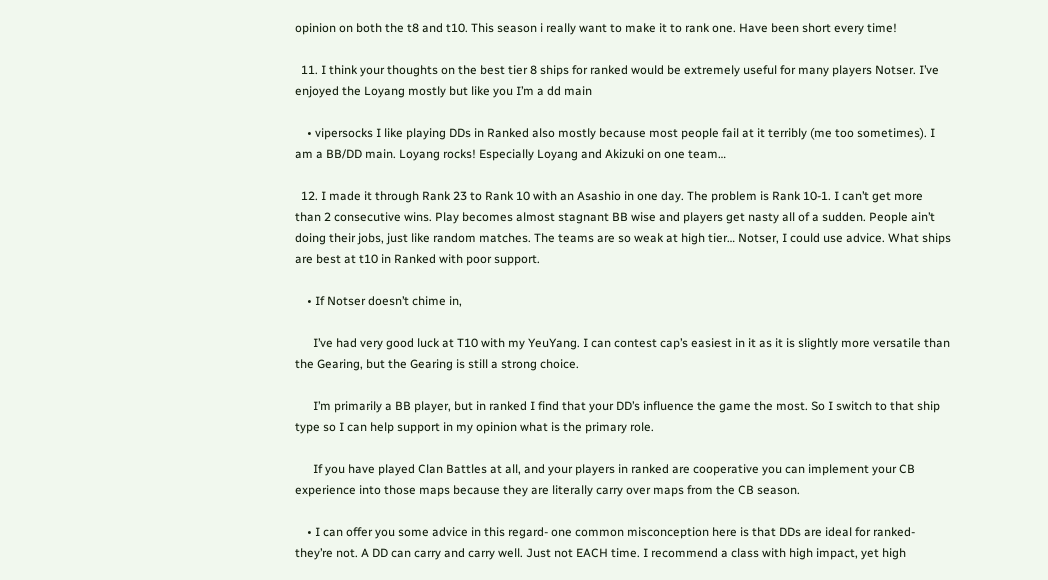opinion on both the t8 and t10. This season i really want to make it to rank one. Have been short every time!

  11. I think your thoughts on the best tier 8 ships for ranked would be extremely useful for many players Notser. I’ve enjoyed the Loyang mostly but like you I’m a dd main

    • vipersocks I like playing DDs in Ranked also mostly because most people fail at it terribly (me too sometimes). I am a BB/DD main. Loyang rocks! Especially Loyang and Akizuki on one team…

  12. I made it through Rank 23 to Rank 10 with an Asashio in one day. The problem is Rank 10-1. I can’t get more than 2 consecutive wins. Play becomes almost stagnant BB wise and players get nasty all of a sudden. People ain’t doing their jobs, just like random matches. The teams are so weak at high tier… Notser, I could use advice. What ships are best at t10 in Ranked with poor support.

    • If Notser doesn’t chime in,

      I’ve had very good luck at T10 with my YeuYang. I can contest cap’s easiest in it as it is slightly more versatile than the Gearing, but the Gearing is still a strong choice.

      I’m primarily a BB player, but in ranked I find that your DD’s influence the game the most. So I switch to that ship type so I can help support in my opinion what is the primary role.

      If you have played Clan Battles at all, and your players in ranked are cooperative you can implement your CB experience into those maps because they are literally carry over maps from the CB season.

    • I can offer you some advice in this regard- one common misconception here is that DDs are ideal for ranked- they’re not. A DD can carry and carry well. Just not EACH time. I recommend a class with high impact, yet high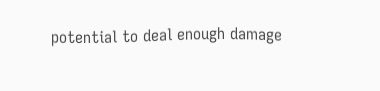potential to deal enough damage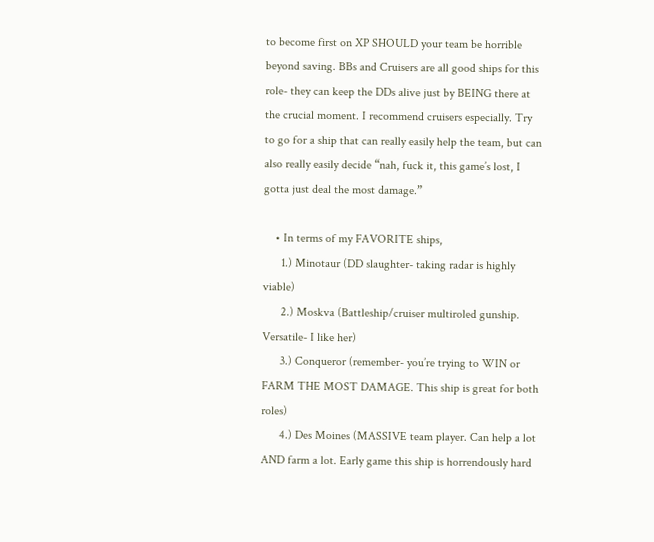to become first on XP SHOULD your team be horrible beyond saving. BBs and Cruisers are all good ships for this role- they can keep the DDs alive just by BEING there at the crucial moment. I recommend cruisers especially. Try to go for a ship that can really easily help the team, but can also really easily decide “nah, fuck it, this game’s lost, I gotta just deal the most damage.”

    • In terms of my FAVORITE ships,
      1.) Minotaur (DD slaughter- taking radar is highly viable)
      2.) Moskva (Battleship/cruiser multiroled gunship. Versatile- I like her)
      3.) Conqueror (remember- you’re trying to WIN or FARM THE MOST DAMAGE. This ship is great for both roles)
      4.) Des Moines (MASSIVE team player. Can help a lot AND farm a lot. Early game this ship is horrendously hard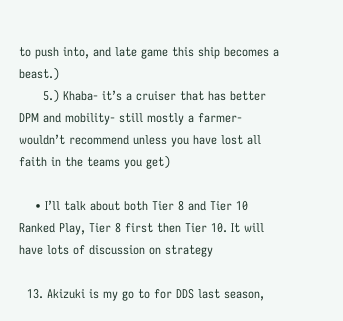to push into, and late game this ship becomes a beast.)
      5.) Khaba- it’s a cruiser that has better DPM and mobility- still mostly a farmer- wouldn’t recommend unless you have lost all faith in the teams you get)

    • I’ll talk about both Tier 8 and Tier 10 Ranked Play, Tier 8 first then Tier 10. It will have lots of discussion on strategy

  13. Akizuki is my go to for DDS last season,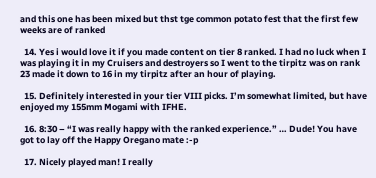and this one has been mixed but thst tge common potato fest that the first few weeks are of ranked

  14. Yes i would love it if you made content on tier 8 ranked. I had no luck when I was playing it in my Cruisers and destroyers so I went to the tirpitz was on rank 23 made it down to 16 in my tirpitz after an hour of playing.

  15. Definitely interested in your tier VIII picks. I’m somewhat limited, but have enjoyed my 155mm Mogami with IFHE.

  16. 8:30 – “I was really happy with the ranked experience.” … Dude! You have got to lay off the Happy Oregano mate :-p

  17. Nicely played man! I really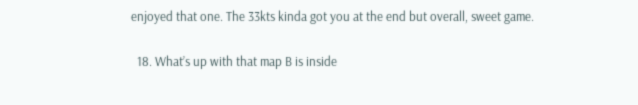enjoyed that one. The 33kts kinda got you at the end but overall, sweet game.

  18. What’s up with that map B is inside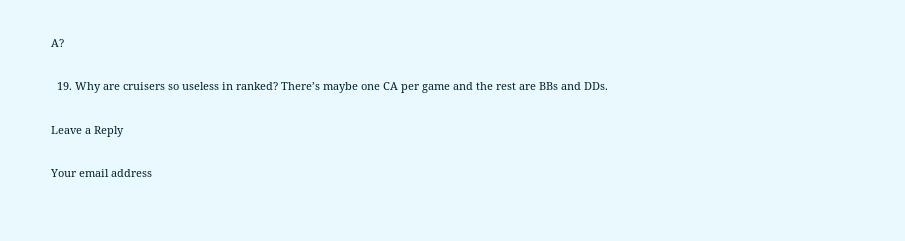A?

  19. Why are cruisers so useless in ranked? There’s maybe one CA per game and the rest are BBs and DDs.

Leave a Reply

Your email address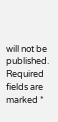will not be published. Required fields are marked *